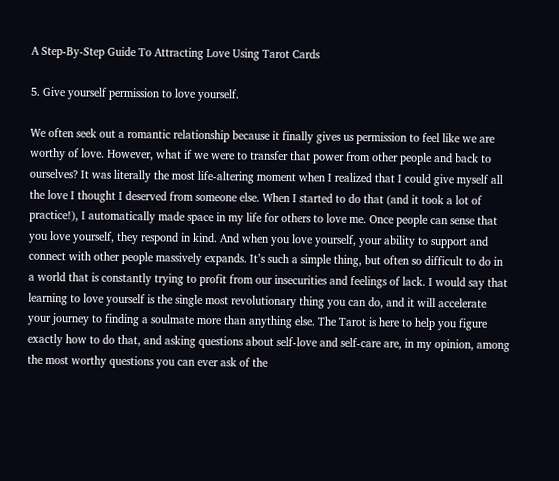A Step-By-Step Guide To Attracting Love Using Tarot Cards

5. Give yourself permission to love yourself.

We often seek out a romantic relationship because it finally gives us permission to feel like we are worthy of love. However, what if we were to transfer that power from other people and back to ourselves? It was literally the most life-altering moment when I realized that I could give myself all the love I thought I deserved from someone else. When I started to do that (and it took a lot of practice!), I automatically made space in my life for others to love me. Once people can sense that you love yourself, they respond in kind. And when you love yourself, your ability to support and connect with other people massively expands. It’s such a simple thing, but often so difficult to do in a world that is constantly trying to profit from our insecurities and feelings of lack. I would say that learning to love yourself is the single most revolutionary thing you can do, and it will accelerate your journey to finding a soulmate more than anything else. The Tarot is here to help you figure exactly how to do that, and asking questions about self-love and self-care are, in my opinion, among the most worthy questions you can ever ask of the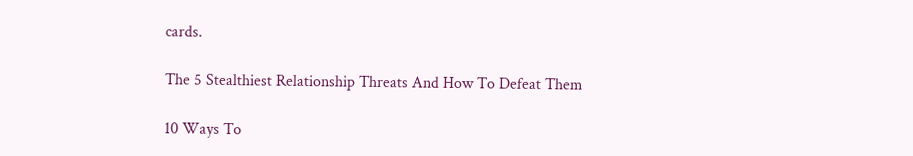cards.

The 5 Stealthiest Relationship Threats And How To Defeat Them

10 Ways To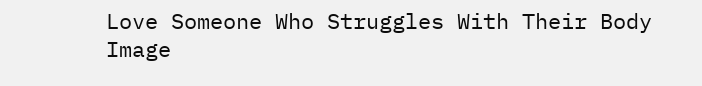Love Someone Who Struggles With Their Body Image